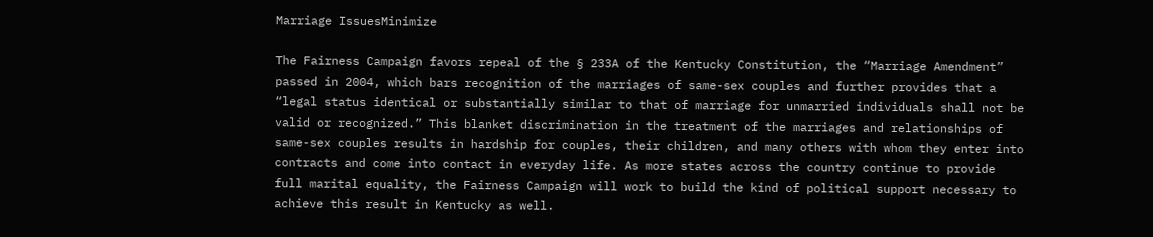Marriage IssuesMinimize

The Fairness Campaign favors repeal of the § 233A of the Kentucky Constitution, the “Marriage Amendment” passed in 2004, which bars recognition of the marriages of same-sex couples and further provides that a “legal status identical or substantially similar to that of marriage for unmarried individuals shall not be valid or recognized.” This blanket discrimination in the treatment of the marriages and relationships of same-sex couples results in hardship for couples, their children, and many others with whom they enter into contracts and come into contact in everyday life. As more states across the country continue to provide full marital equality, the Fairness Campaign will work to build the kind of political support necessary to achieve this result in Kentucky as well.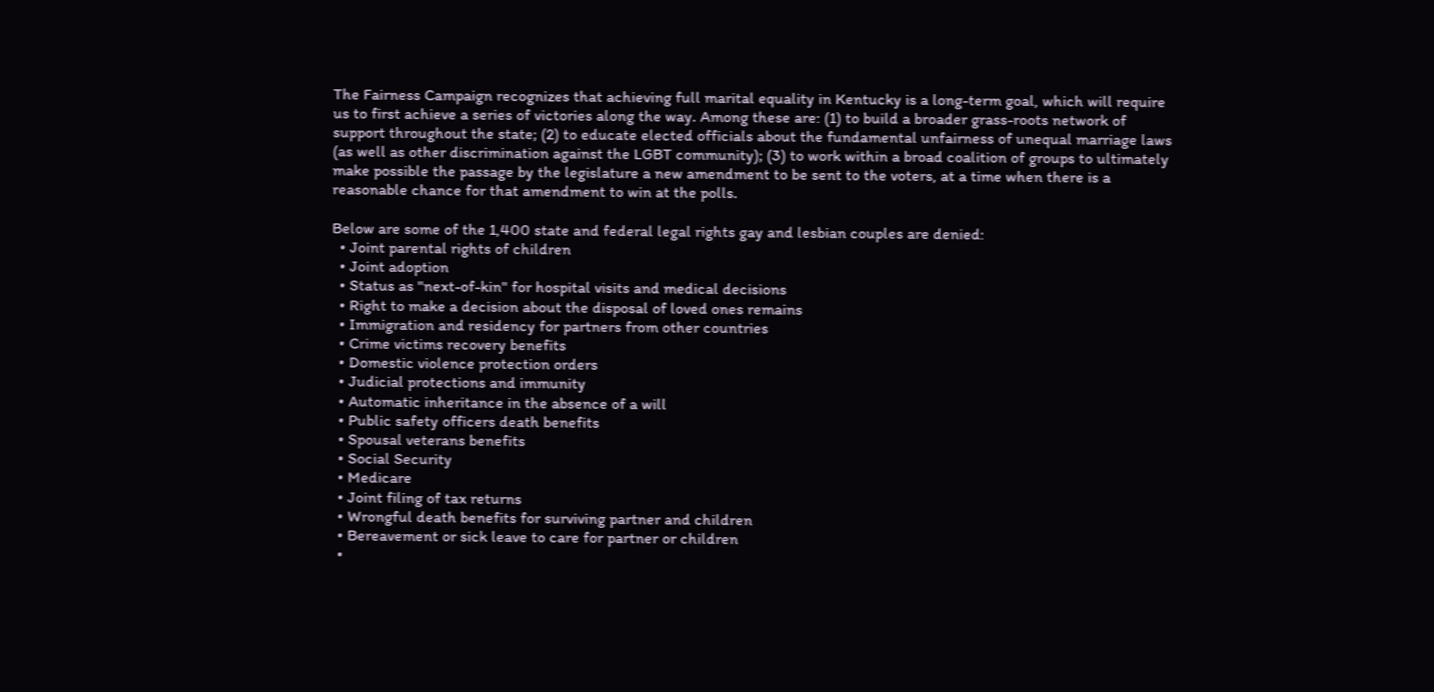The Fairness Campaign recognizes that achieving full marital equality in Kentucky is a long-term goal, which will require us to first achieve a series of victories along the way. Among these are: (1) to build a broader grass-roots network of support throughout the state; (2) to educate elected officials about the fundamental unfairness of unequal marriage laws (as well as other discrimination against the LGBT community); (3) to work within a broad coalition of groups to ultimately make possible the passage by the legislature a new amendment to be sent to the voters, at a time when there is a reasonable chance for that amendment to win at the polls.

Below are some of the 1,400 state and federal legal rights gay and lesbian couples are denied:
  • Joint parental rights of children
  • Joint adoption
  • Status as "next-of-kin" for hospital visits and medical decisions
  • Right to make a decision about the disposal of loved ones remains
  • Immigration and residency for partners from other countries
  • Crime victims recovery benefits
  • Domestic violence protection orders
  • Judicial protections and immunity
  • Automatic inheritance in the absence of a will
  • Public safety officers death benefits
  • Spousal veterans benefits
  • Social Security
  • Medicare
  • Joint filing of tax returns
  • Wrongful death benefits for surviving partner and children
  • Bereavement or sick leave to care for partner or children
  •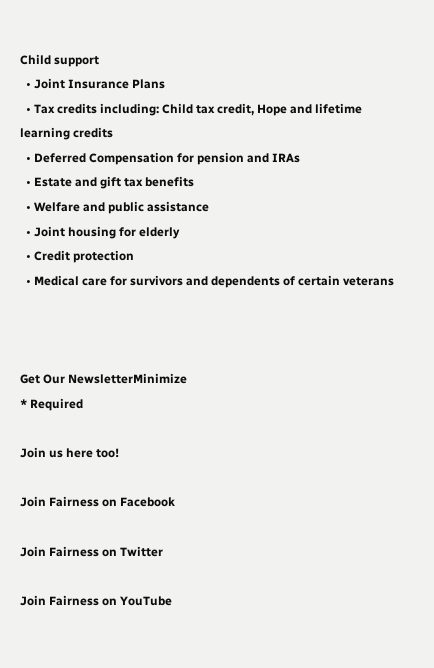Child support
  • Joint Insurance Plans
  • Tax credits including: Child tax credit, Hope and lifetime learning credits
  • Deferred Compensation for pension and IRAs
  • Estate and gift tax benefits
  • Welfare and public assistance
  • Joint housing for elderly
  • Credit protection
  • Medical care for survivors and dependents of certain veterans



Get Our NewsletterMinimize
* Required

Join us here too!

Join Fairness on Facebook

Join Fairness on Twitter

Join Fairness on YouTube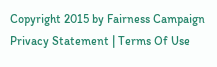Copyright 2015 by Fairness Campaign
Privacy Statement | Terms Of Use